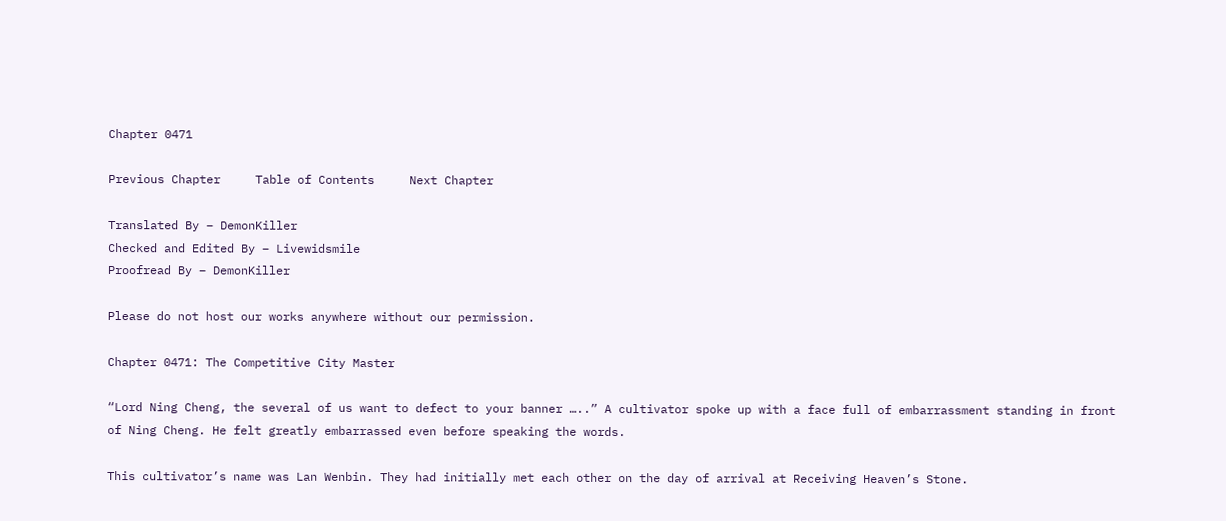Chapter 0471

Previous Chapter     Table of Contents     Next Chapter

Translated By – DemonKiller
Checked and Edited By – Livewidsmile
Proofread By – DemonKiller

Please do not host our works anywhere without our permission.

Chapter 0471: The Competitive City Master

“Lord Ning Cheng, the several of us want to defect to your banner …..” A cultivator spoke up with a face full of embarrassment standing in front of Ning Cheng. He felt greatly embarrassed even before speaking the words.

This cultivator’s name was Lan Wenbin. They had initially met each other on the day of arrival at Receiving Heaven’s Stone.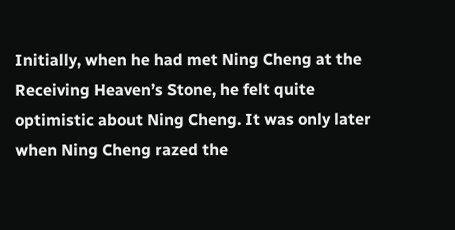Initially, when he had met Ning Cheng at the Receiving Heaven’s Stone, he felt quite optimistic about Ning Cheng. It was only later when Ning Cheng razed the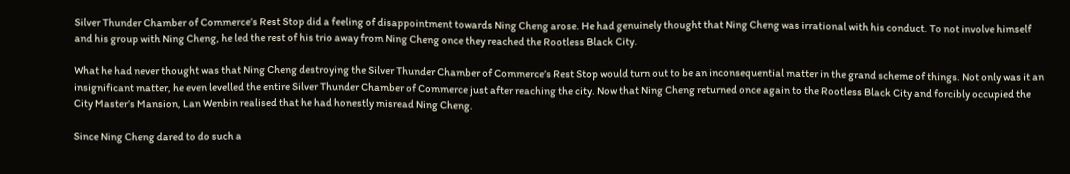Silver Thunder Chamber of Commerce’s Rest Stop did a feeling of disappointment towards Ning Cheng arose. He had genuinely thought that Ning Cheng was irrational with his conduct. To not involve himself and his group with Ning Cheng, he led the rest of his trio away from Ning Cheng once they reached the Rootless Black City.

What he had never thought was that Ning Cheng destroying the Silver Thunder Chamber of Commerce’s Rest Stop would turn out to be an inconsequential matter in the grand scheme of things. Not only was it an insignificant matter, he even levelled the entire Silver Thunder Chamber of Commerce just after reaching the city. Now that Ning Cheng returned once again to the Rootless Black City and forcibly occupied the City Master’s Mansion, Lan Wenbin realised that he had honestly misread Ning Cheng.

Since Ning Cheng dared to do such a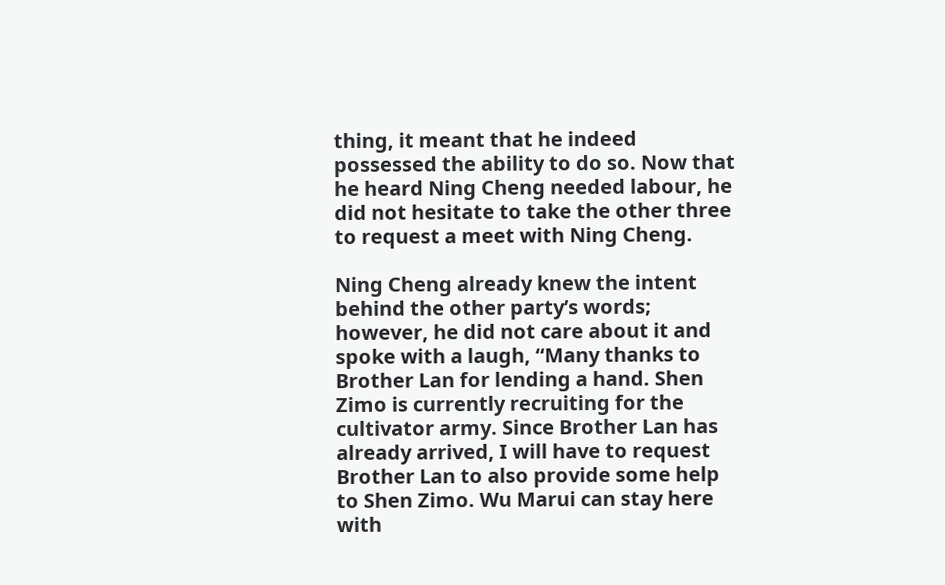thing, it meant that he indeed possessed the ability to do so. Now that he heard Ning Cheng needed labour, he did not hesitate to take the other three to request a meet with Ning Cheng.

Ning Cheng already knew the intent behind the other party’s words; however, he did not care about it and spoke with a laugh, “Many thanks to Brother Lan for lending a hand. Shen Zimo is currently recruiting for the cultivator army. Since Brother Lan has already arrived, I will have to request Brother Lan to also provide some help to Shen Zimo. Wu Marui can stay here with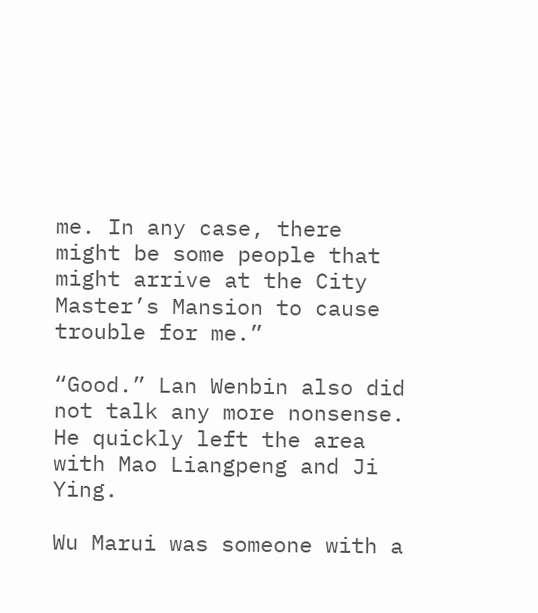me. In any case, there might be some people that might arrive at the City Master’s Mansion to cause trouble for me.”

“Good.” Lan Wenbin also did not talk any more nonsense. He quickly left the area with Mao Liangpeng and Ji Ying.

Wu Marui was someone with a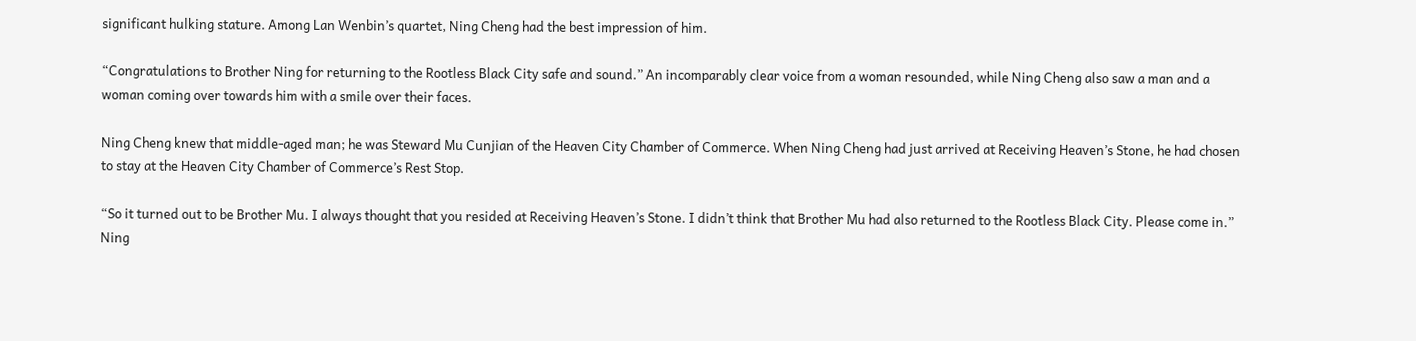significant hulking stature. Among Lan Wenbin’s quartet, Ning Cheng had the best impression of him.

“Congratulations to Brother Ning for returning to the Rootless Black City safe and sound.” An incomparably clear voice from a woman resounded, while Ning Cheng also saw a man and a woman coming over towards him with a smile over their faces.

Ning Cheng knew that middle-aged man; he was Steward Mu Cunjian of the Heaven City Chamber of Commerce. When Ning Cheng had just arrived at Receiving Heaven’s Stone, he had chosen to stay at the Heaven City Chamber of Commerce’s Rest Stop.

“So it turned out to be Brother Mu. I always thought that you resided at Receiving Heaven’s Stone. I didn’t think that Brother Mu had also returned to the Rootless Black City. Please come in.” Ning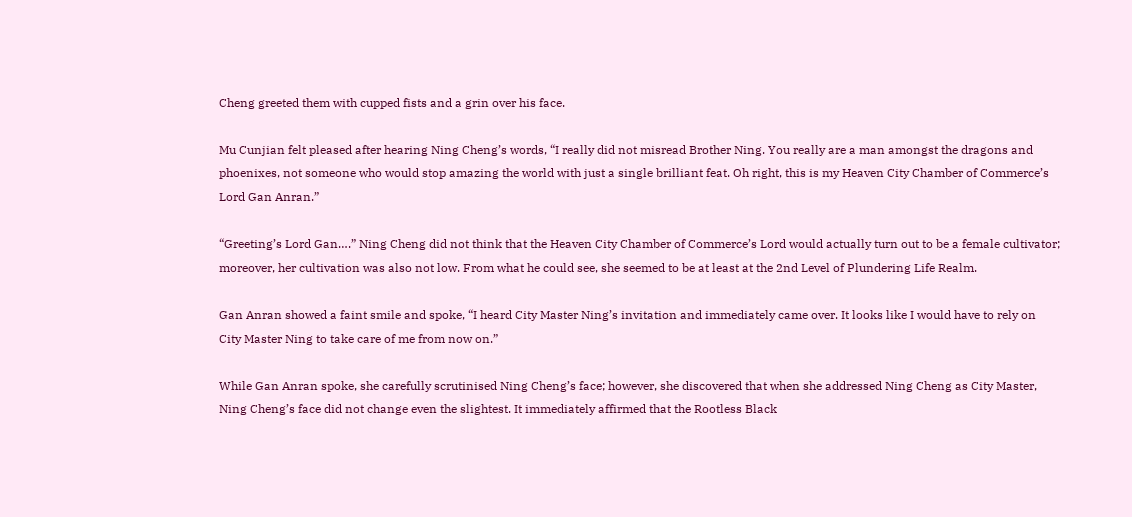Cheng greeted them with cupped fists and a grin over his face.

Mu Cunjian felt pleased after hearing Ning Cheng’s words, “I really did not misread Brother Ning. You really are a man amongst the dragons and phoenixes, not someone who would stop amazing the world with just a single brilliant feat. Oh right, this is my Heaven City Chamber of Commerce’s Lord Gan Anran.”

“Greeting’s Lord Gan….” Ning Cheng did not think that the Heaven City Chamber of Commerce’s Lord would actually turn out to be a female cultivator; moreover, her cultivation was also not low. From what he could see, she seemed to be at least at the 2nd Level of Plundering Life Realm.

Gan Anran showed a faint smile and spoke, “I heard City Master Ning’s invitation and immediately came over. It looks like I would have to rely on City Master Ning to take care of me from now on.”

While Gan Anran spoke, she carefully scrutinised Ning Cheng’s face; however, she discovered that when she addressed Ning Cheng as City Master, Ning Cheng’s face did not change even the slightest. It immediately affirmed that the Rootless Black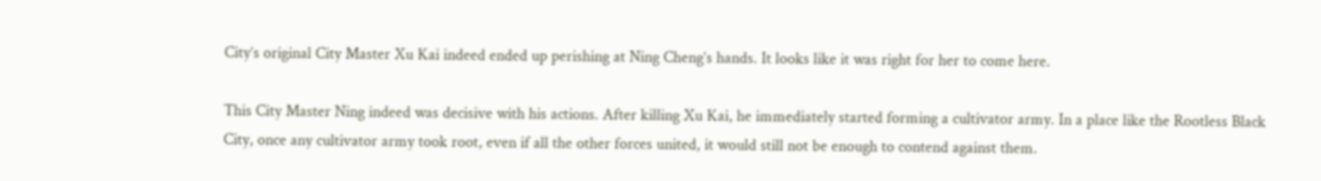City’s original City Master Xu Kai indeed ended up perishing at Ning Cheng’s hands. It looks like it was right for her to come here.

This City Master Ning indeed was decisive with his actions. After killing Xu Kai, he immediately started forming a cultivator army. In a place like the Rootless Black City, once any cultivator army took root, even if all the other forces united, it would still not be enough to contend against them.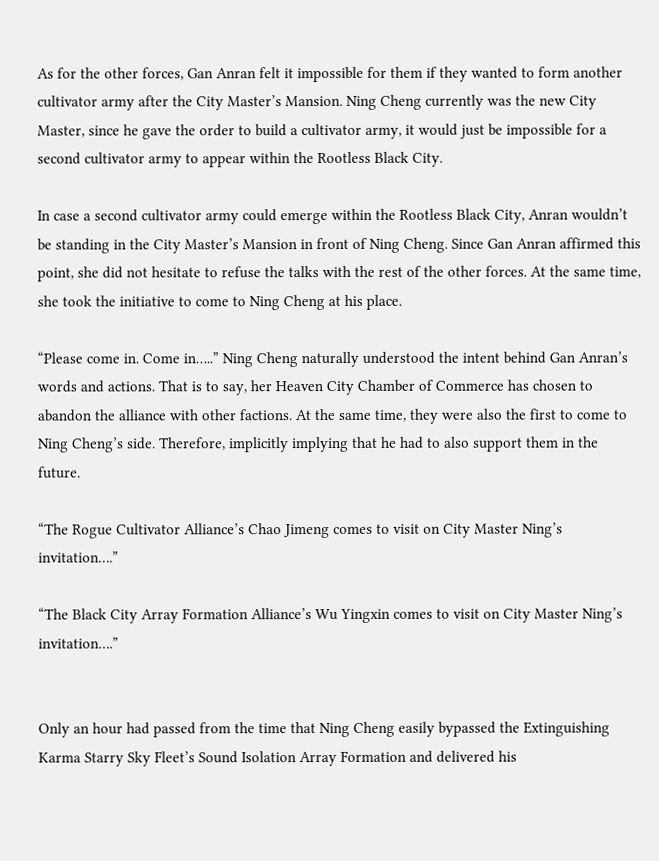As for the other forces, Gan Anran felt it impossible for them if they wanted to form another cultivator army after the City Master’s Mansion. Ning Cheng currently was the new City Master, since he gave the order to build a cultivator army, it would just be impossible for a second cultivator army to appear within the Rootless Black City.

In case a second cultivator army could emerge within the Rootless Black City, Anran wouldn’t be standing in the City Master’s Mansion in front of Ning Cheng. Since Gan Anran affirmed this point, she did not hesitate to refuse the talks with the rest of the other forces. At the same time, she took the initiative to come to Ning Cheng at his place.

“Please come in. Come in…..” Ning Cheng naturally understood the intent behind Gan Anran’s words and actions. That is to say, her Heaven City Chamber of Commerce has chosen to abandon the alliance with other factions. At the same time, they were also the first to come to Ning Cheng’s side. Therefore, implicitly implying that he had to also support them in the future.

“The Rogue Cultivator Alliance’s Chao Jimeng comes to visit on City Master Ning’s invitation….”

“The Black City Array Formation Alliance’s Wu Yingxin comes to visit on City Master Ning’s invitation….”


Only an hour had passed from the time that Ning Cheng easily bypassed the Extinguishing Karma Starry Sky Fleet’s Sound Isolation Array Formation and delivered his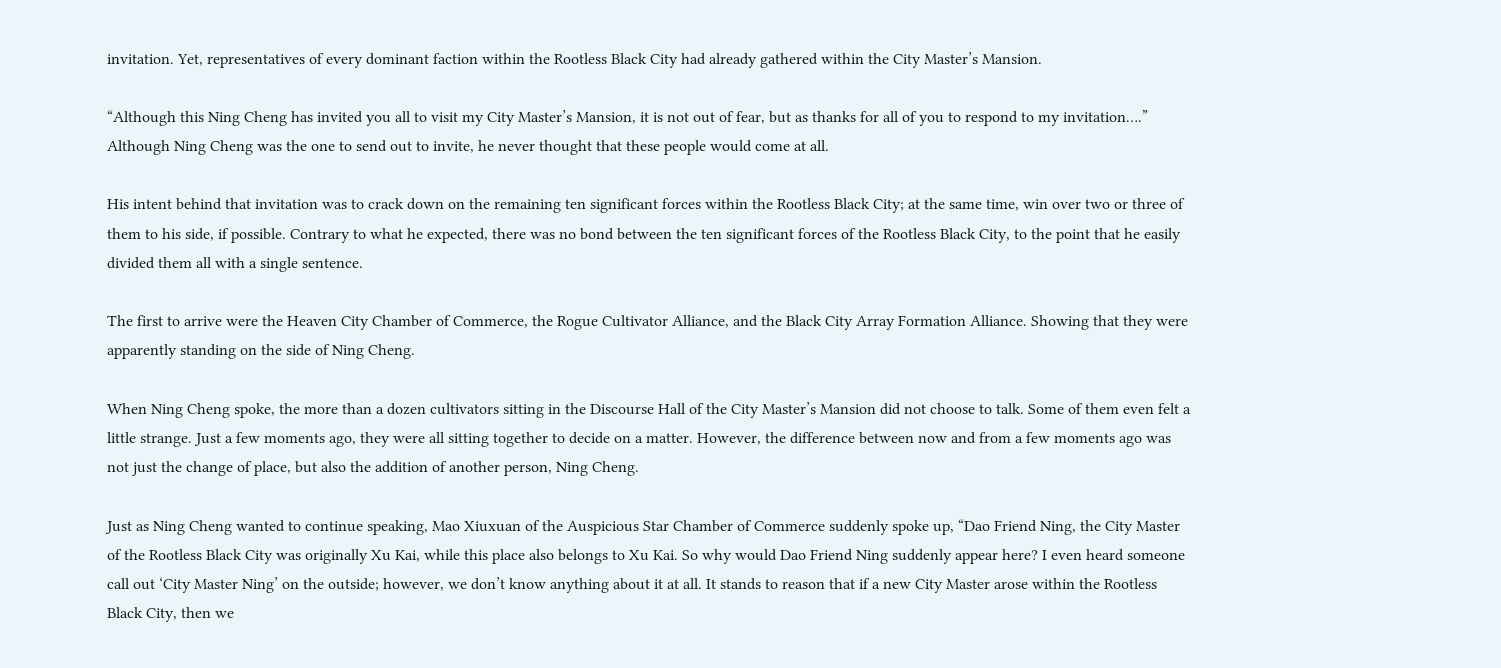invitation. Yet, representatives of every dominant faction within the Rootless Black City had already gathered within the City Master’s Mansion.

“Although this Ning Cheng has invited you all to visit my City Master’s Mansion, it is not out of fear, but as thanks for all of you to respond to my invitation….” Although Ning Cheng was the one to send out to invite, he never thought that these people would come at all.

His intent behind that invitation was to crack down on the remaining ten significant forces within the Rootless Black City; at the same time, win over two or three of them to his side, if possible. Contrary to what he expected, there was no bond between the ten significant forces of the Rootless Black City, to the point that he easily divided them all with a single sentence.

The first to arrive were the Heaven City Chamber of Commerce, the Rogue Cultivator Alliance, and the Black City Array Formation Alliance. Showing that they were apparently standing on the side of Ning Cheng.

When Ning Cheng spoke, the more than a dozen cultivators sitting in the Discourse Hall of the City Master’s Mansion did not choose to talk. Some of them even felt a little strange. Just a few moments ago, they were all sitting together to decide on a matter. However, the difference between now and from a few moments ago was not just the change of place, but also the addition of another person, Ning Cheng.

Just as Ning Cheng wanted to continue speaking, Mao Xiuxuan of the Auspicious Star Chamber of Commerce suddenly spoke up, “Dao Friend Ning, the City Master of the Rootless Black City was originally Xu Kai, while this place also belongs to Xu Kai. So why would Dao Friend Ning suddenly appear here? I even heard someone call out ‘City Master Ning’ on the outside; however, we don’t know anything about it at all. It stands to reason that if a new City Master arose within the Rootless Black City, then we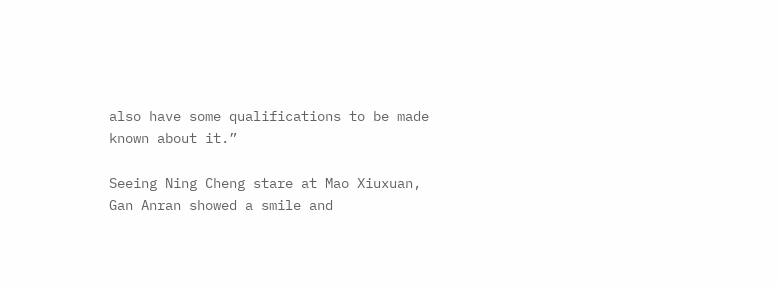also have some qualifications to be made known about it.”

Seeing Ning Cheng stare at Mao Xiuxuan, Gan Anran showed a smile and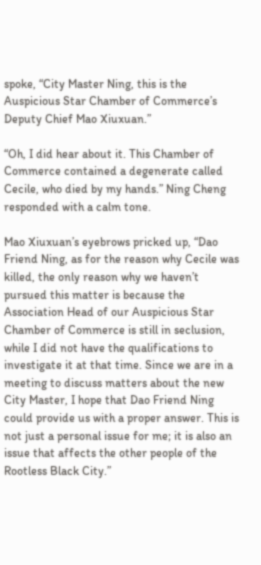spoke, “City Master Ning, this is the Auspicious Star Chamber of Commerce’s Deputy Chief Mao Xiuxuan.”

“Oh, I did hear about it. This Chamber of Commerce contained a degenerate called Cecile, who died by my hands.” Ning Cheng responded with a calm tone.

Mao Xiuxuan’s eyebrows pricked up, “Dao Friend Ning, as for the reason why Cecile was killed, the only reason why we haven’t pursued this matter is because the Association Head of our Auspicious Star Chamber of Commerce is still in seclusion, while I did not have the qualifications to investigate it at that time. Since we are in a meeting to discuss matters about the new City Master, I hope that Dao Friend Ning could provide us with a proper answer. This is not just a personal issue for me; it is also an issue that affects the other people of the Rootless Black City.”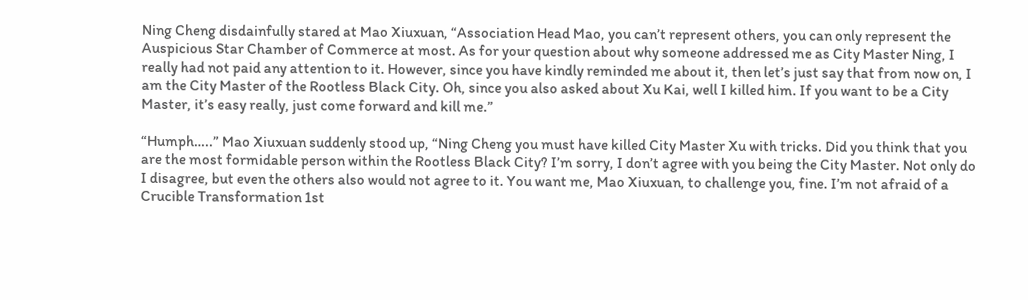Ning Cheng disdainfully stared at Mao Xiuxuan, “Association Head Mao, you can’t represent others, you can only represent the Auspicious Star Chamber of Commerce at most. As for your question about why someone addressed me as City Master Ning, I really had not paid any attention to it. However, since you have kindly reminded me about it, then let’s just say that from now on, I am the City Master of the Rootless Black City. Oh, since you also asked about Xu Kai, well I killed him. If you want to be a City Master, it’s easy really, just come forward and kill me.”

“Humph…..” Mao Xiuxuan suddenly stood up, “Ning Cheng you must have killed City Master Xu with tricks. Did you think that you are the most formidable person within the Rootless Black City? I’m sorry, I don’t agree with you being the City Master. Not only do I disagree, but even the others also would not agree to it. You want me, Mao Xiuxuan, to challenge you, fine. I’m not afraid of a Crucible Transformation 1st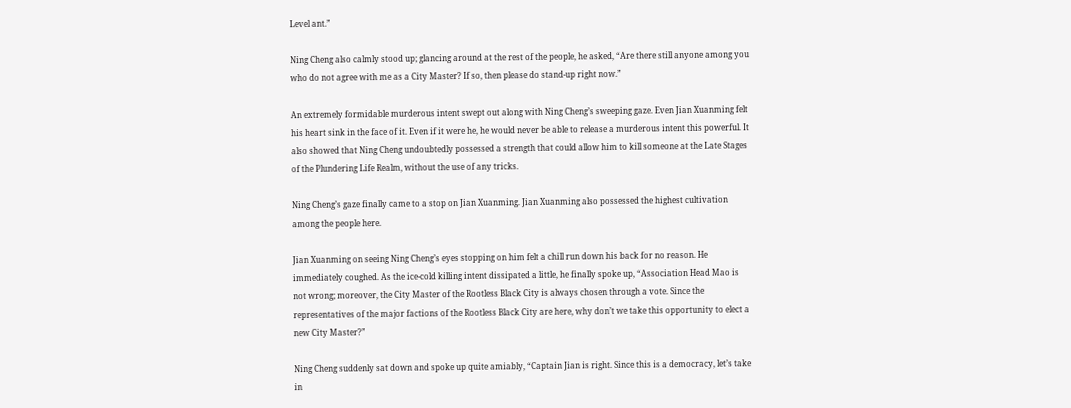Level ant.”

Ning Cheng also calmly stood up; glancing around at the rest of the people, he asked, “Are there still anyone among you who do not agree with me as a City Master? If so, then please do stand-up right now.”

An extremely formidable murderous intent swept out along with Ning Cheng’s sweeping gaze. Even Jian Xuanming felt his heart sink in the face of it. Even if it were he, he would never be able to release a murderous intent this powerful. It also showed that Ning Cheng undoubtedly possessed a strength that could allow him to kill someone at the Late Stages of the Plundering Life Realm, without the use of any tricks.

Ning Cheng’s gaze finally came to a stop on Jian Xuanming. Jian Xuanming also possessed the highest cultivation among the people here.

Jian Xuanming on seeing Ning Cheng’s eyes stopping on him felt a chill run down his back for no reason. He immediately coughed. As the ice-cold killing intent dissipated a little, he finally spoke up, “Association Head Mao is not wrong; moreover, the City Master of the Rootless Black City is always chosen through a vote. Since the representatives of the major factions of the Rootless Black City are here, why don’t we take this opportunity to elect a new City Master?”

Ning Cheng suddenly sat down and spoke up quite amiably, “Captain Jian is right. Since this is a democracy, let’s take in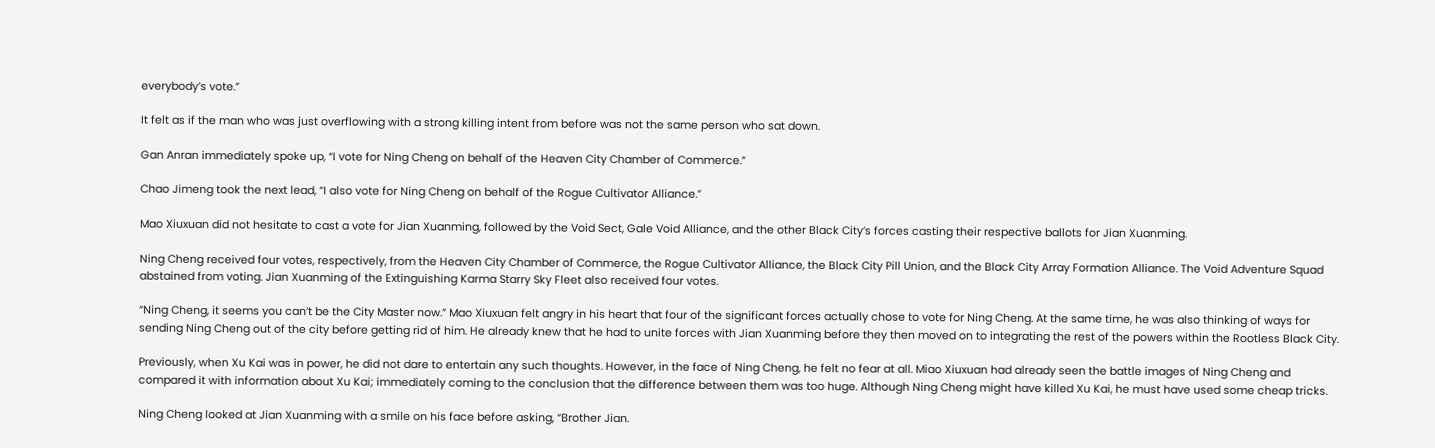everybody’s vote.”

It felt as if the man who was just overflowing with a strong killing intent from before was not the same person who sat down.

Gan Anran immediately spoke up, “I vote for Ning Cheng on behalf of the Heaven City Chamber of Commerce.”

Chao Jimeng took the next lead, “I also vote for Ning Cheng on behalf of the Rogue Cultivator Alliance.”

Mao Xiuxuan did not hesitate to cast a vote for Jian Xuanming, followed by the Void Sect, Gale Void Alliance, and the other Black City’s forces casting their respective ballots for Jian Xuanming.

Ning Cheng received four votes, respectively, from the Heaven City Chamber of Commerce, the Rogue Cultivator Alliance, the Black City Pill Union, and the Black City Array Formation Alliance. The Void Adventure Squad abstained from voting. Jian Xuanming of the Extinguishing Karma Starry Sky Fleet also received four votes.

“Ning Cheng, it seems you can’t be the City Master now.” Mao Xiuxuan felt angry in his heart that four of the significant forces actually chose to vote for Ning Cheng. At the same time, he was also thinking of ways for sending Ning Cheng out of the city before getting rid of him. He already knew that he had to unite forces with Jian Xuanming before they then moved on to integrating the rest of the powers within the Rootless Black City.

Previously, when Xu Kai was in power, he did not dare to entertain any such thoughts. However, in the face of Ning Cheng, he felt no fear at all. Miao Xiuxuan had already seen the battle images of Ning Cheng and compared it with information about Xu Kai; immediately coming to the conclusion that the difference between them was too huge. Although Ning Cheng might have killed Xu Kai, he must have used some cheap tricks.

Ning Cheng looked at Jian Xuanming with a smile on his face before asking, “Brother Jian.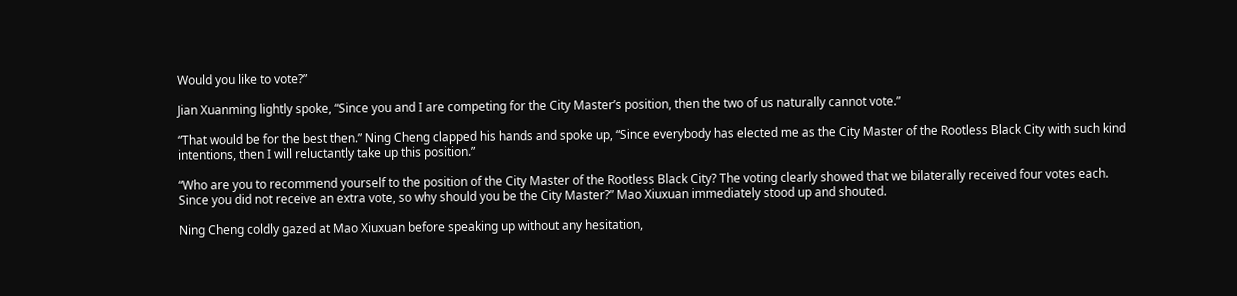Would you like to vote?”

Jian Xuanming lightly spoke, “Since you and I are competing for the City Master’s position, then the two of us naturally cannot vote.”

“That would be for the best then.” Ning Cheng clapped his hands and spoke up, “Since everybody has elected me as the City Master of the Rootless Black City with such kind intentions, then I will reluctantly take up this position.”

“Who are you to recommend yourself to the position of the City Master of the Rootless Black City? The voting clearly showed that we bilaterally received four votes each. Since you did not receive an extra vote, so why should you be the City Master?” Mao Xiuxuan immediately stood up and shouted.

Ning Cheng coldly gazed at Mao Xiuxuan before speaking up without any hesitation,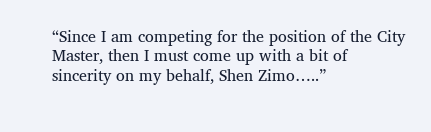“Since I am competing for the position of the City Master, then I must come up with a bit of sincerity on my behalf, Shen Zimo…..”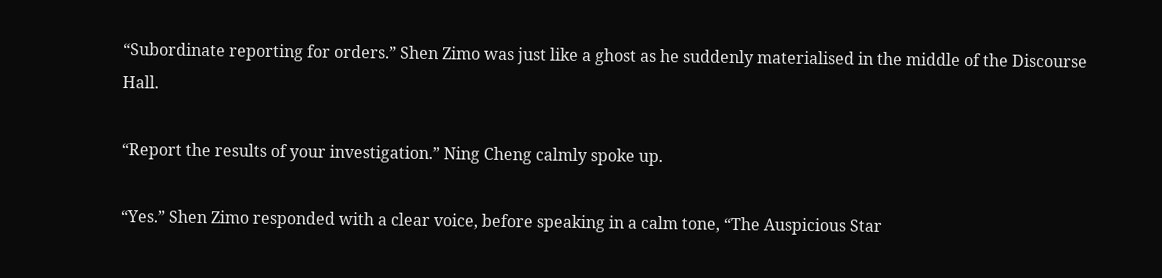“Subordinate reporting for orders.” Shen Zimo was just like a ghost as he suddenly materialised in the middle of the Discourse Hall.

“Report the results of your investigation.” Ning Cheng calmly spoke up.

“Yes.” Shen Zimo responded with a clear voice, before speaking in a calm tone, “The Auspicious Star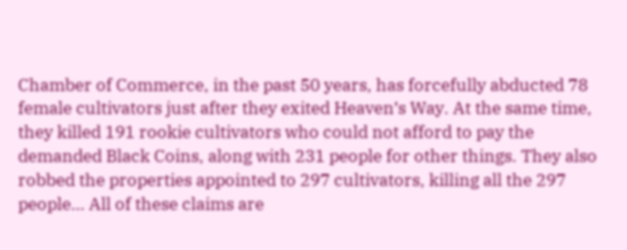Chamber of Commerce, in the past 50 years, has forcefully abducted 78 female cultivators just after they exited Heaven’s Way. At the same time, they killed 191 rookie cultivators who could not afford to pay the demanded Black Coins, along with 231 people for other things. They also robbed the properties appointed to 297 cultivators, killing all the 297 people… All of these claims are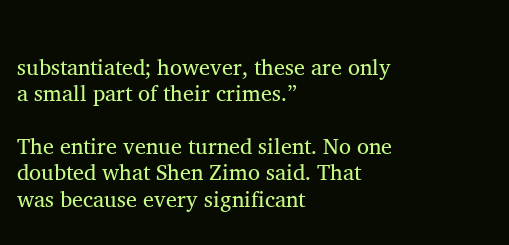substantiated; however, these are only a small part of their crimes.”

The entire venue turned silent. No one doubted what Shen Zimo said. That was because every significant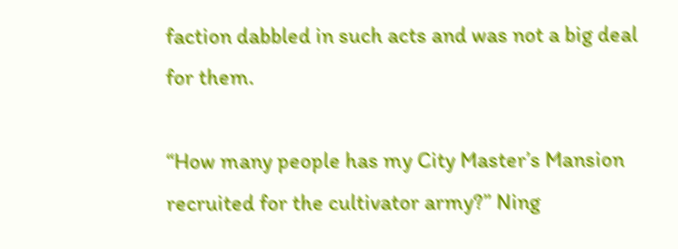faction dabbled in such acts and was not a big deal for them.

“How many people has my City Master’s Mansion recruited for the cultivator army?” Ning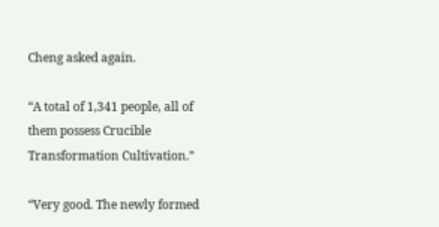Cheng asked again.

“A total of 1,341 people, all of them possess Crucible Transformation Cultivation.”

“Very good. The newly formed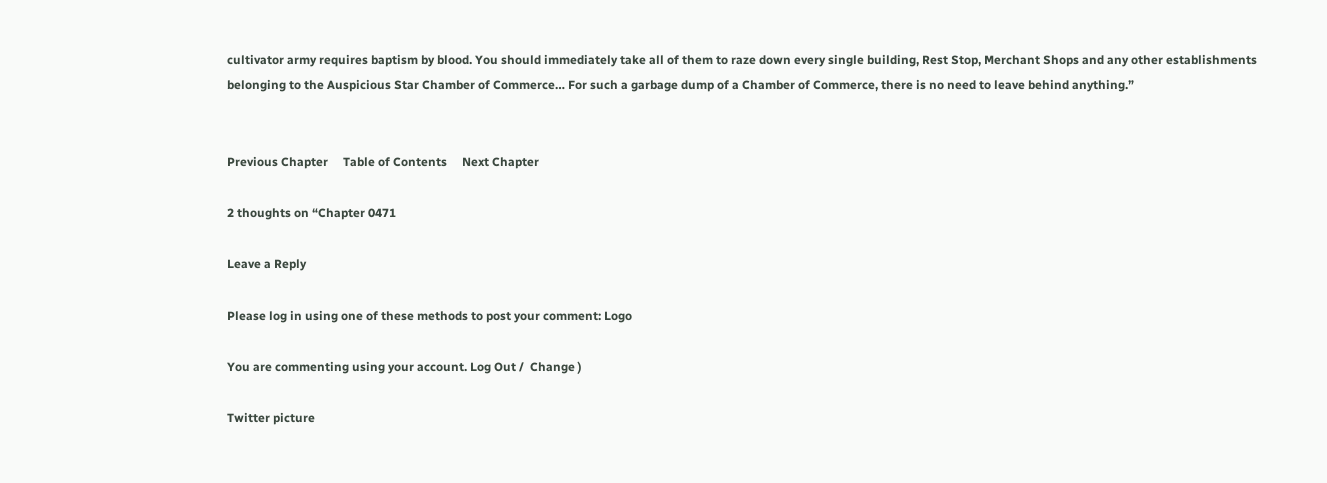cultivator army requires baptism by blood. You should immediately take all of them to raze down every single building, Rest Stop, Merchant Shops and any other establishments belonging to the Auspicious Star Chamber of Commerce… For such a garbage dump of a Chamber of Commerce, there is no need to leave behind anything.”


Previous Chapter     Table of Contents     Next Chapter

2 thoughts on “Chapter 0471

Leave a Reply

Please log in using one of these methods to post your comment: Logo

You are commenting using your account. Log Out /  Change )

Twitter picture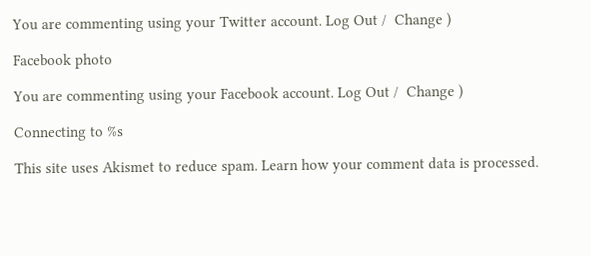You are commenting using your Twitter account. Log Out /  Change )

Facebook photo

You are commenting using your Facebook account. Log Out /  Change )

Connecting to %s

This site uses Akismet to reduce spam. Learn how your comment data is processed.